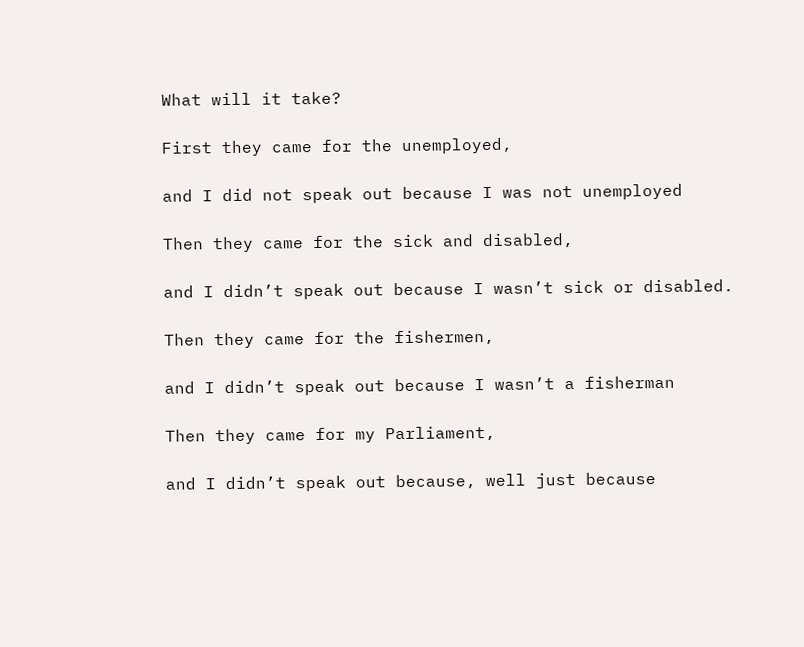What will it take?

First they came for the unemployed,

and I did not speak out because I was not unemployed

Then they came for the sick and disabled,

and I didn’t speak out because I wasn’t sick or disabled.

Then they came for the fishermen,

and I didn’t speak out because I wasn’t a fisherman

Then they came for my Parliament,

and I didn’t speak out because, well just because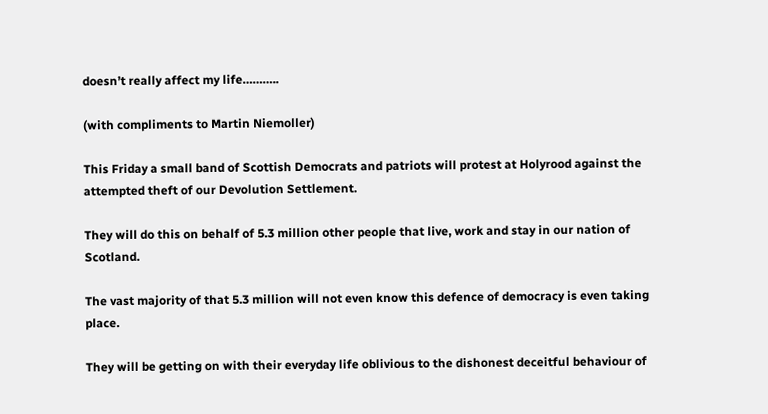doesn’t really affect my life………..

(with compliments to Martin Niemoller)

This Friday a small band of Scottish Democrats and patriots will protest at Holyrood against the attempted theft of our Devolution Settlement.

They will do this on behalf of 5.3 million other people that live, work and stay in our nation of Scotland.

The vast majority of that 5.3 million will not even know this defence of democracy is even taking place.

They will be getting on with their everyday life oblivious to the dishonest deceitful behaviour of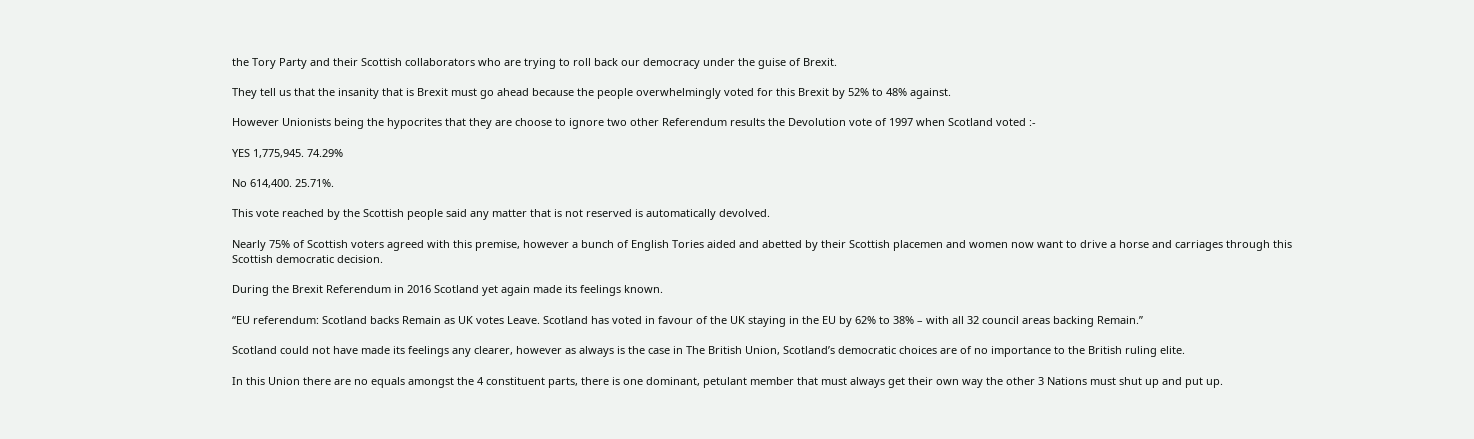the Tory Party and their Scottish collaborators who are trying to roll back our democracy under the guise of Brexit.

They tell us that the insanity that is Brexit must go ahead because the people overwhelmingly voted for this Brexit by 52% to 48% against.

However Unionists being the hypocrites that they are choose to ignore two other Referendum results the Devolution vote of 1997 when Scotland voted :-

YES 1,775,945. 74.29%

No 614,400. 25.71%.

This vote reached by the Scottish people said any matter that is not reserved is automatically devolved.

Nearly 75% of Scottish voters agreed with this premise, however a bunch of English Tories aided and abetted by their Scottish placemen and women now want to drive a horse and carriages through this Scottish democratic decision.

During the Brexit Referendum in 2016 Scotland yet again made its feelings known.

“EU referendum: Scotland backs Remain as UK votes Leave. Scotland has voted in favour of the UK staying in the EU by 62% to 38% – with all 32 council areas backing Remain.”

Scotland could not have made its feelings any clearer, however as always is the case in The British Union, Scotland’s democratic choices are of no importance to the British ruling elite.

In this Union there are no equals amongst the 4 constituent parts, there is one dominant, petulant member that must always get their own way the other 3 Nations must shut up and put up.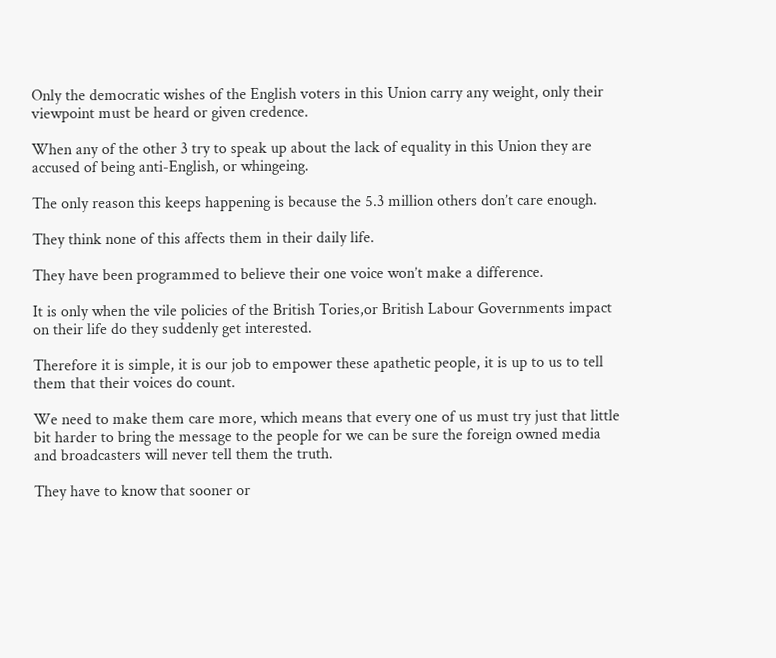Only the democratic wishes of the English voters in this Union carry any weight, only their viewpoint must be heard or given credence.

When any of the other 3 try to speak up about the lack of equality in this Union they are accused of being anti-English, or whingeing.

The only reason this keeps happening is because the 5.3 million others don’t care enough.

They think none of this affects them in their daily life.

They have been programmed to believe their one voice won’t make a difference.

It is only when the vile policies of the British Tories,or British Labour Governments impact on their life do they suddenly get interested.

Therefore it is simple, it is our job to empower these apathetic people, it is up to us to tell them that their voices do count.

We need to make them care more, which means that every one of us must try just that little bit harder to bring the message to the people for we can be sure the foreign owned media and broadcasters will never tell them the truth.

They have to know that sooner or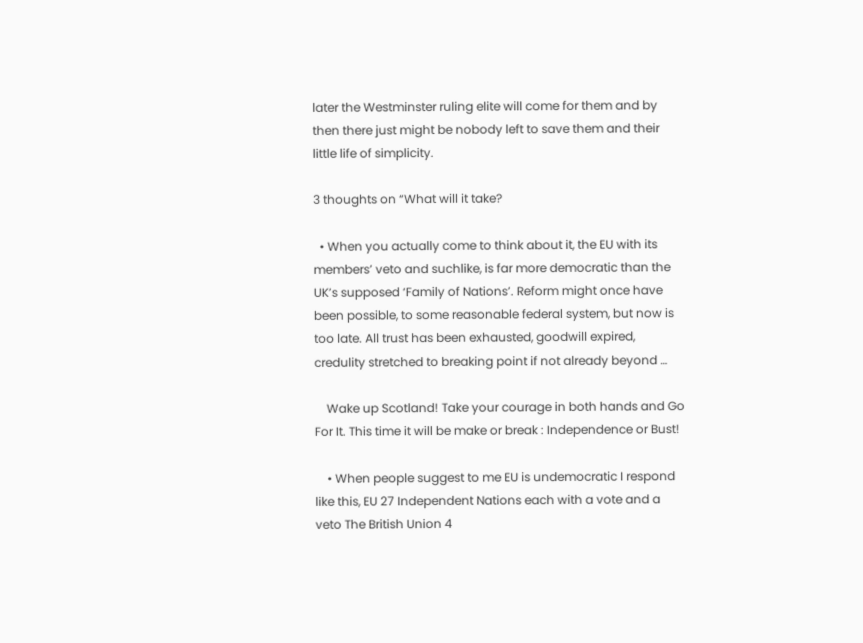later the Westminster ruling elite will come for them and by then there just might be nobody left to save them and their little life of simplicity.

3 thoughts on “What will it take?

  • When you actually come to think about it, the EU with its members’ veto and suchlike, is far more democratic than the UK’s supposed ‘Family of Nations’. Reform might once have been possible, to some reasonable federal system, but now is too late. All trust has been exhausted, goodwill expired, credulity stretched to breaking point if not already beyond …

    Wake up Scotland! Take your courage in both hands and Go For It. This time it will be make or break : Independence or Bust!

    • When people suggest to me EU is undemocratic I respond like this, EU 27 Independent Nations each with a vote and a veto The British Union 4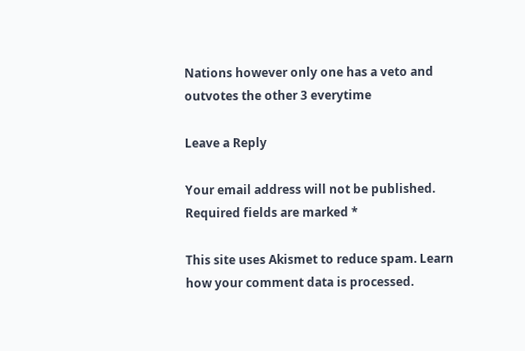Nations however only one has a veto and outvotes the other 3 everytime

Leave a Reply

Your email address will not be published. Required fields are marked *

This site uses Akismet to reduce spam. Learn how your comment data is processed.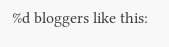%d bloggers like this: